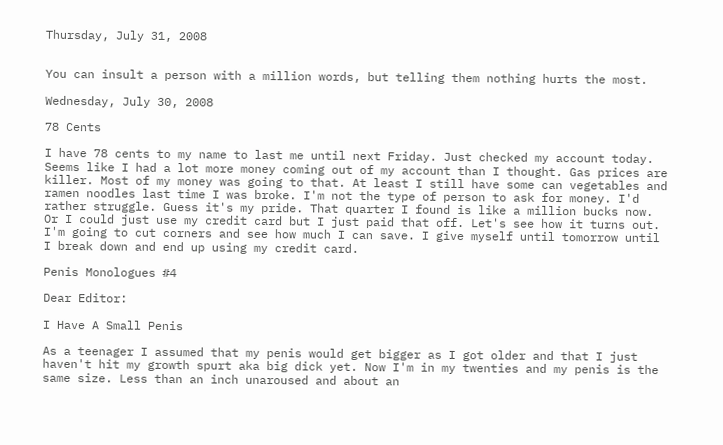Thursday, July 31, 2008


You can insult a person with a million words, but telling them nothing hurts the most.

Wednesday, July 30, 2008

78 Cents

I have 78 cents to my name to last me until next Friday. Just checked my account today. Seems like I had a lot more money coming out of my account than I thought. Gas prices are killer. Most of my money was going to that. At least I still have some can vegetables and ramen noodles last time I was broke. I'm not the type of person to ask for money. I'd rather struggle. Guess it's my pride. That quarter I found is like a million bucks now. Or I could just use my credit card but I just paid that off. Let's see how it turns out. I'm going to cut corners and see how much I can save. I give myself until tomorrow until I break down and end up using my credit card.

Penis Monologues #4

Dear Editor:

I Have A Small Penis

As a teenager I assumed that my penis would get bigger as I got older and that I just haven't hit my growth spurt aka big dick yet. Now I'm in my twenties and my penis is the same size. Less than an inch unaroused and about an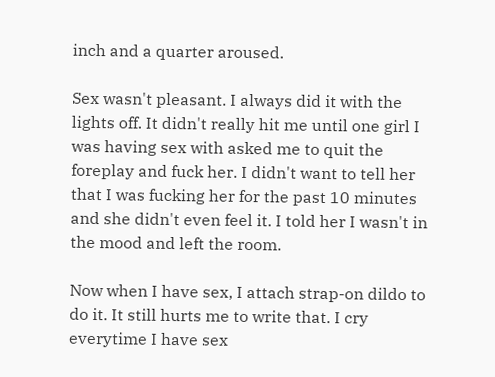inch and a quarter aroused.

Sex wasn't pleasant. I always did it with the lights off. It didn't really hit me until one girl I was having sex with asked me to quit the foreplay and fuck her. I didn't want to tell her that I was fucking her for the past 10 minutes and she didn't even feel it. I told her I wasn't in the mood and left the room.

Now when I have sex, I attach strap-on dildo to do it. It still hurts me to write that. I cry everytime I have sex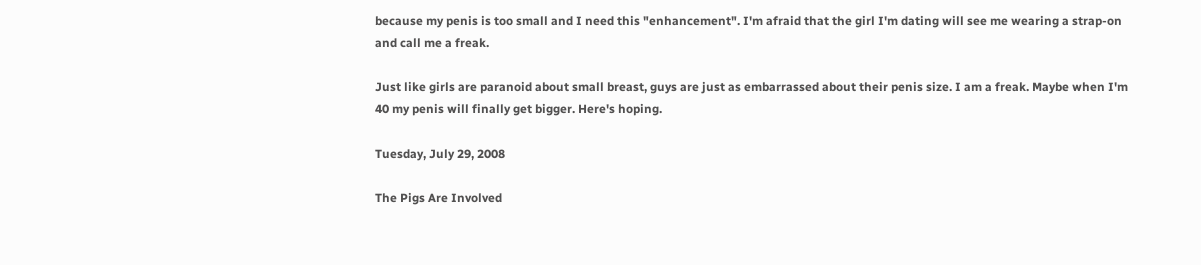because my penis is too small and I need this "enhancement". I'm afraid that the girl I'm dating will see me wearing a strap-on and call me a freak.

Just like girls are paranoid about small breast, guys are just as embarrassed about their penis size. I am a freak. Maybe when I'm 40 my penis will finally get bigger. Here's hoping.

Tuesday, July 29, 2008

The Pigs Are Involved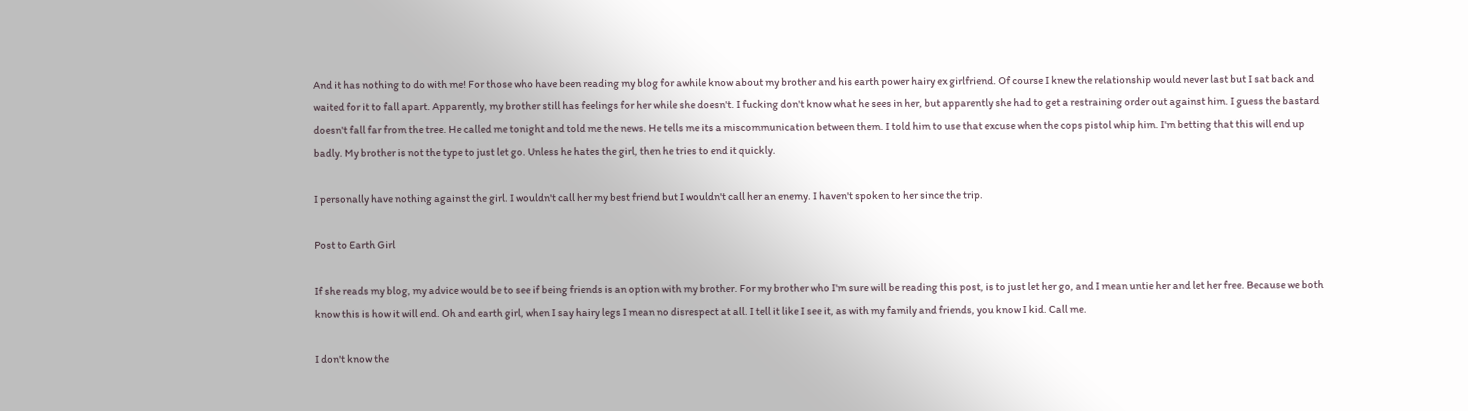And it has nothing to do with me! For those who have been reading my blog for awhile know about my brother and his earth power hairy ex girlfriend. Of course I knew the relationship would never last but I sat back and waited for it to fall apart. Apparently, my brother still has feelings for her while she doesn't. I fucking don't know what he sees in her, but apparently she had to get a restraining order out against him. I guess the bastard doesn't fall far from the tree. He called me tonight and told me the news. He tells me its a miscommunication between them. I told him to use that excuse when the cops pistol whip him. I'm betting that this will end up badly. My brother is not the type to just let go. Unless he hates the girl, then he tries to end it quickly.

I personally have nothing against the girl. I wouldn't call her my best friend but I wouldn't call her an enemy. I haven't spoken to her since the trip.

Post to Earth Girl

If she reads my blog, my advice would be to see if being friends is an option with my brother. For my brother who I'm sure will be reading this post, is to just let her go, and I mean untie her and let her free. Because we both know this is how it will end. Oh and earth girl, when I say hairy legs I mean no disrespect at all. I tell it like I see it, as with my family and friends, you know I kid. Call me.

I don't know the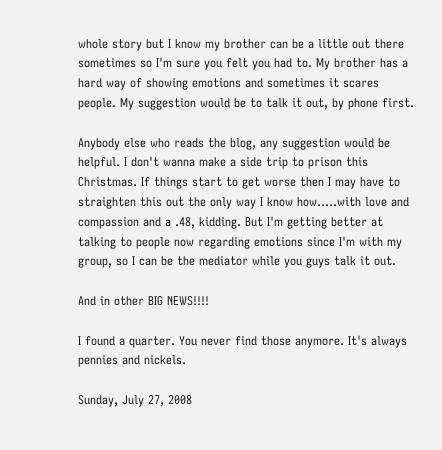whole story but I know my brother can be a little out there sometimes so I'm sure you felt you had to. My brother has a hard way of showing emotions and sometimes it scares people. My suggestion would be to talk it out, by phone first.

Anybody else who reads the blog, any suggestion would be helpful. I don't wanna make a side trip to prison this Christmas. If things start to get worse then I may have to straighten this out the only way I know how.....with love and compassion and a .48, kidding. But I'm getting better at talking to people now regarding emotions since I'm with my group, so I can be the mediator while you guys talk it out.

And in other BIG NEWS!!!!

I found a quarter. You never find those anymore. It's always pennies and nickels.

Sunday, July 27, 2008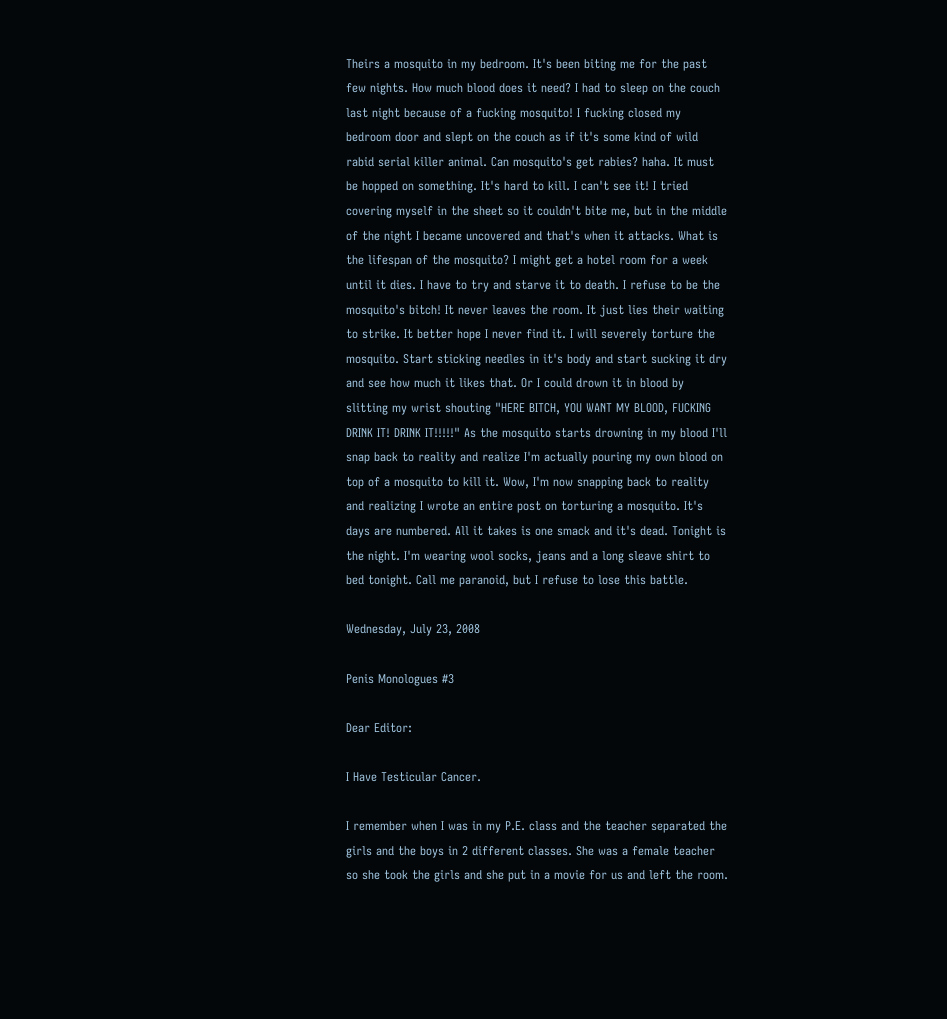Theirs a mosquito in my bedroom. It's been biting me for the past few nights. How much blood does it need? I had to sleep on the couch last night because of a fucking mosquito! I fucking closed my bedroom door and slept on the couch as if it's some kind of wild rabid serial killer animal. Can mosquito's get rabies? haha. It must be hopped on something. It's hard to kill. I can't see it! I tried covering myself in the sheet so it couldn't bite me, but in the middle of the night I became uncovered and that's when it attacks. What is the lifespan of the mosquito? I might get a hotel room for a week until it dies. I have to try and starve it to death. I refuse to be the mosquito's bitch! It never leaves the room. It just lies their waiting to strike. It better hope I never find it. I will severely torture the mosquito. Start sticking needles in it's body and start sucking it dry and see how much it likes that. Or I could drown it in blood by slitting my wrist shouting "HERE BITCH, YOU WANT MY BLOOD, FUCKING DRINK IT! DRINK IT!!!!!" As the mosquito starts drowning in my blood I'll snap back to reality and realize I'm actually pouring my own blood on top of a mosquito to kill it. Wow, I'm now snapping back to reality and realizing I wrote an entire post on torturing a mosquito. It's days are numbered. All it takes is one smack and it's dead. Tonight is the night. I'm wearing wool socks, jeans and a long sleave shirt to bed tonight. Call me paranoid, but I refuse to lose this battle.

Wednesday, July 23, 2008

Penis Monologues #3

Dear Editor:

I Have Testicular Cancer.

I remember when I was in my P.E. class and the teacher separated the girls and the boys in 2 different classes. She was a female teacher so she took the girls and she put in a movie for us and left the room.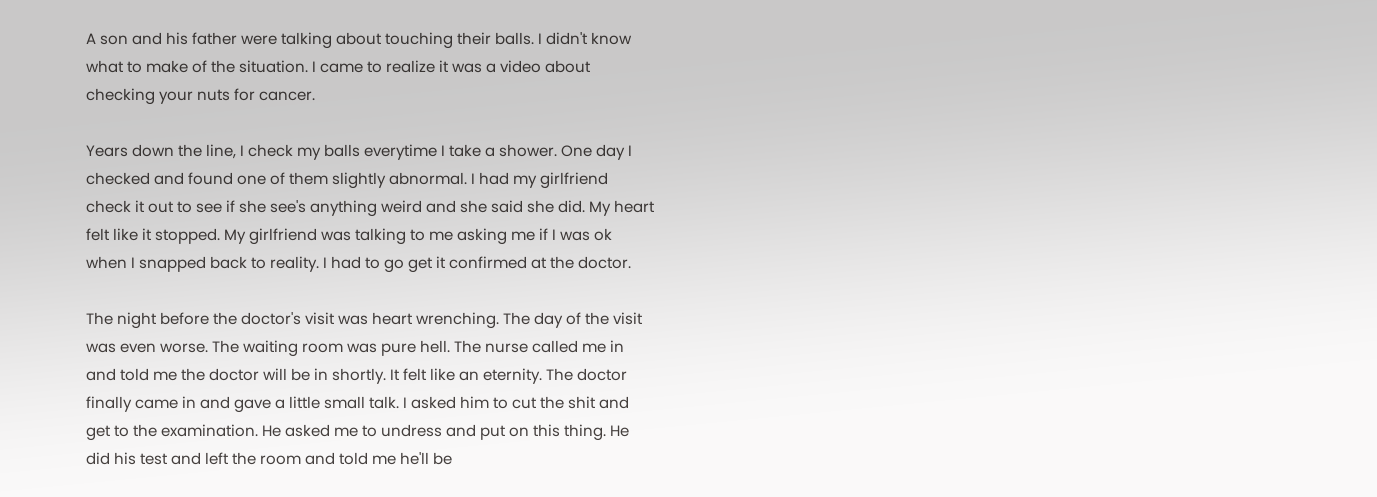A son and his father were talking about touching their balls. I didn't know what to make of the situation. I came to realize it was a video about checking your nuts for cancer.

Years down the line, I check my balls everytime I take a shower. One day I checked and found one of them slightly abnormal. I had my girlfriend check it out to see if she see's anything weird and she said she did. My heart felt like it stopped. My girlfriend was talking to me asking me if I was ok when I snapped back to reality. I had to go get it confirmed at the doctor.

The night before the doctor's visit was heart wrenching. The day of the visit was even worse. The waiting room was pure hell. The nurse called me in and told me the doctor will be in shortly. It felt like an eternity. The doctor finally came in and gave a little small talk. I asked him to cut the shit and get to the examination. He asked me to undress and put on this thing. He did his test and left the room and told me he'll be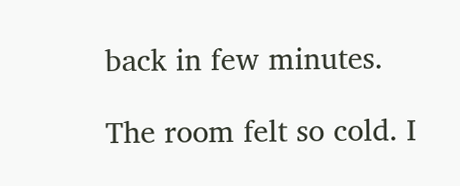back in few minutes.

The room felt so cold. I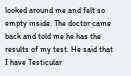looked around me and felt so empty inside. The doctor came back and told me he has the results of my test. He said that I have Testicular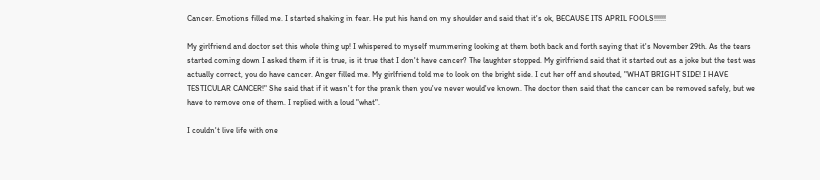Cancer. Emotions filled me. I started shaking in fear. He put his hand on my shoulder and said that it's ok, BECAUSE ITS APRIL FOOLS!!!!!!

My girlfriend and doctor set this whole thing up! I whispered to myself mummering looking at them both back and forth saying that it's November 29th. As the tears started coming down I asked them if it is true, is it true that I don't have cancer? The laughter stopped. My girlfriend said that it started out as a joke but the test was actually correct, you do have cancer. Anger filled me. My girlfriend told me to look on the bright side. I cut her off and shouted, "WHAT BRIGHT SIDE! I HAVE TESTICULAR CANCER!" She said that if it wasn't for the prank then you've never would've known. The doctor then said that the cancer can be removed safely, but we have to remove one of them. I replied with a loud "what".

I couldn't live life with one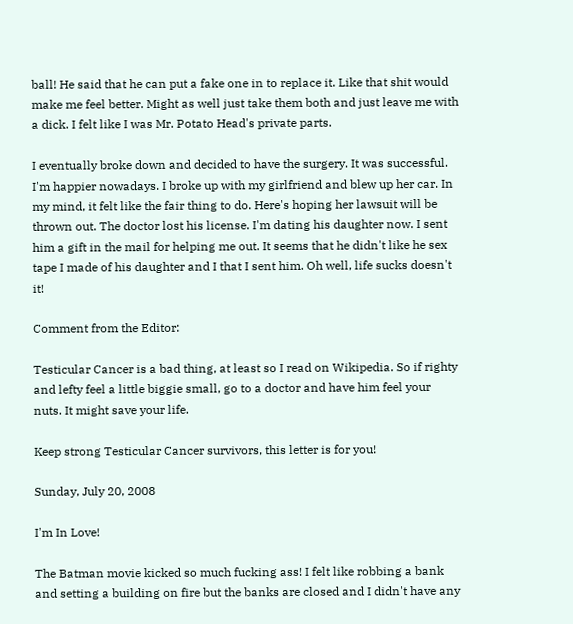ball! He said that he can put a fake one in to replace it. Like that shit would make me feel better. Might as well just take them both and just leave me with a dick. I felt like I was Mr. Potato Head's private parts.

I eventually broke down and decided to have the surgery. It was successful. I'm happier nowadays. I broke up with my girlfriend and blew up her car. In my mind, it felt like the fair thing to do. Here's hoping her lawsuit will be thrown out. The doctor lost his license. I'm dating his daughter now. I sent him a gift in the mail for helping me out. It seems that he didn't like he sex tape I made of his daughter and I that I sent him. Oh well, life sucks doesn't it!

Comment from the Editor:

Testicular Cancer is a bad thing, at least so I read on Wikipedia. So if righty and lefty feel a little biggie small, go to a doctor and have him feel your nuts. It might save your life.

Keep strong Testicular Cancer survivors, this letter is for you!

Sunday, July 20, 2008

I'm In Love!

The Batman movie kicked so much fucking ass! I felt like robbing a bank and setting a building on fire but the banks are closed and I didn't have any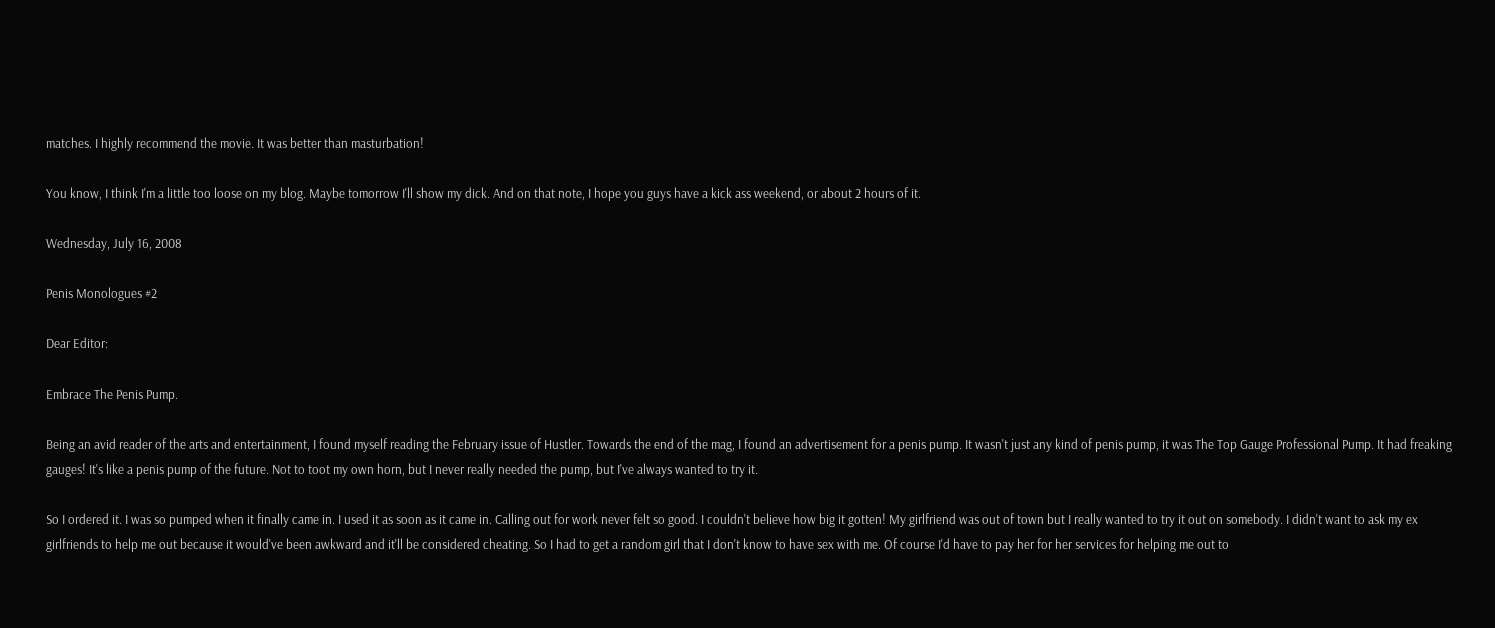matches. I highly recommend the movie. It was better than masturbation!

You know, I think I'm a little too loose on my blog. Maybe tomorrow I'll show my dick. And on that note, I hope you guys have a kick ass weekend, or about 2 hours of it.

Wednesday, July 16, 2008

Penis Monologues #2

Dear Editor:

Embrace The Penis Pump.

Being an avid reader of the arts and entertainment, I found myself reading the February issue of Hustler. Towards the end of the mag, I found an advertisement for a penis pump. It wasn't just any kind of penis pump, it was The Top Gauge Professional Pump. It had freaking gauges! It's like a penis pump of the future. Not to toot my own horn, but I never really needed the pump, but I've always wanted to try it.

So I ordered it. I was so pumped when it finally came in. I used it as soon as it came in. Calling out for work never felt so good. I couldn't believe how big it gotten! My girlfriend was out of town but I really wanted to try it out on somebody. I didn't want to ask my ex girlfriends to help me out because it would've been awkward and it'll be considered cheating. So I had to get a random girl that I don't know to have sex with me. Of course I'd have to pay her for her services for helping me out to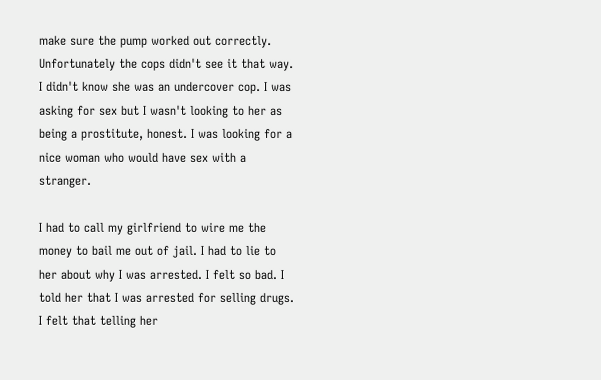make sure the pump worked out correctly. Unfortunately the cops didn't see it that way. I didn't know she was an undercover cop. I was asking for sex but I wasn't looking to her as being a prostitute, honest. I was looking for a nice woman who would have sex with a stranger.

I had to call my girlfriend to wire me the money to bail me out of jail. I had to lie to her about why I was arrested. I felt so bad. I told her that I was arrested for selling drugs. I felt that telling her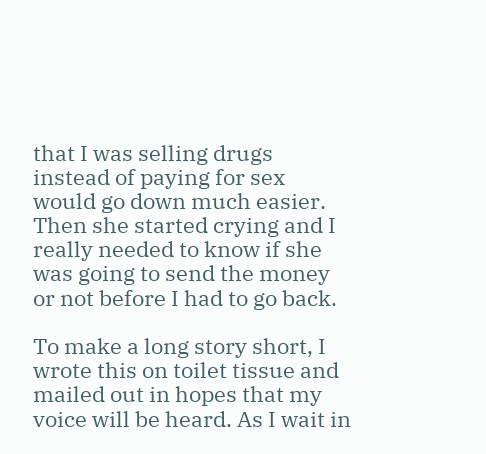that I was selling drugs instead of paying for sex would go down much easier. Then she started crying and I really needed to know if she was going to send the money or not before I had to go back.

To make a long story short, I wrote this on toilet tissue and mailed out in hopes that my voice will be heard. As I wait in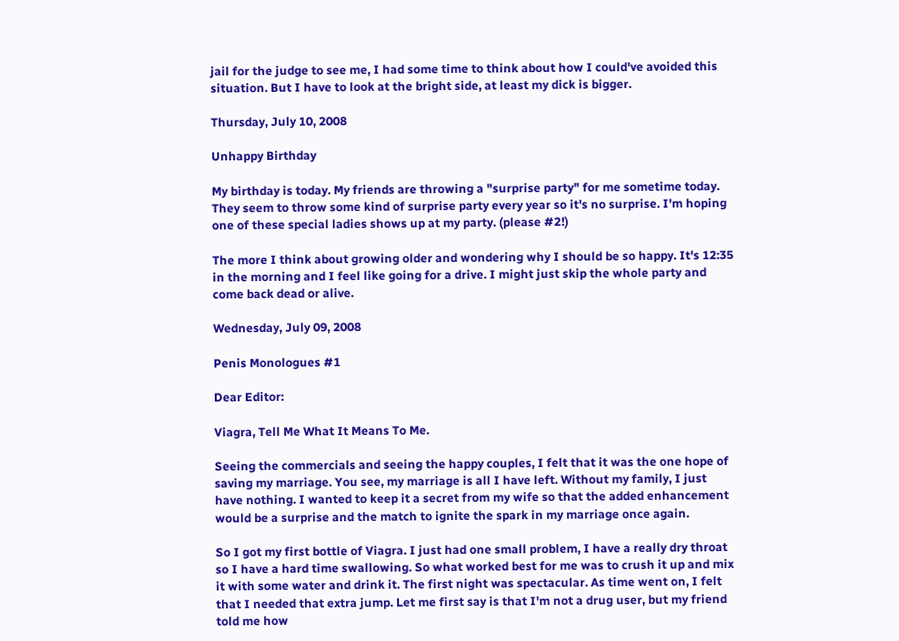jail for the judge to see me, I had some time to think about how I could've avoided this situation. But I have to look at the bright side, at least my dick is bigger.

Thursday, July 10, 2008

Unhappy Birthday

My birthday is today. My friends are throwing a "surprise party" for me sometime today. They seem to throw some kind of surprise party every year so it's no surprise. I'm hoping one of these special ladies shows up at my party. (please #2!)

The more I think about growing older and wondering why I should be so happy. It's 12:35 in the morning and I feel like going for a drive. I might just skip the whole party and come back dead or alive.

Wednesday, July 09, 2008

Penis Monologues #1

Dear Editor:

Viagra, Tell Me What It Means To Me.

Seeing the commercials and seeing the happy couples, I felt that it was the one hope of saving my marriage. You see, my marriage is all I have left. Without my family, I just have nothing. I wanted to keep it a secret from my wife so that the added enhancement would be a surprise and the match to ignite the spark in my marriage once again.

So I got my first bottle of Viagra. I just had one small problem, I have a really dry throat so I have a hard time swallowing. So what worked best for me was to crush it up and mix it with some water and drink it. The first night was spectacular. As time went on, I felt that I needed that extra jump. Let me first say is that I'm not a drug user, but my friend told me how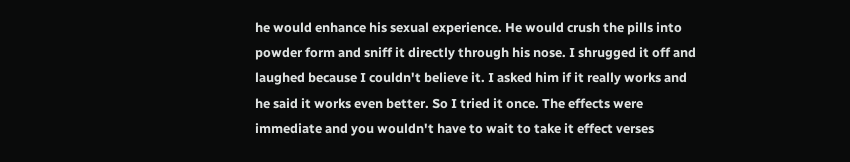he would enhance his sexual experience. He would crush the pills into powder form and sniff it directly through his nose. I shrugged it off and laughed because I couldn't believe it. I asked him if it really works and he said it works even better. So I tried it once. The effects were immediate and you wouldn't have to wait to take it effect verses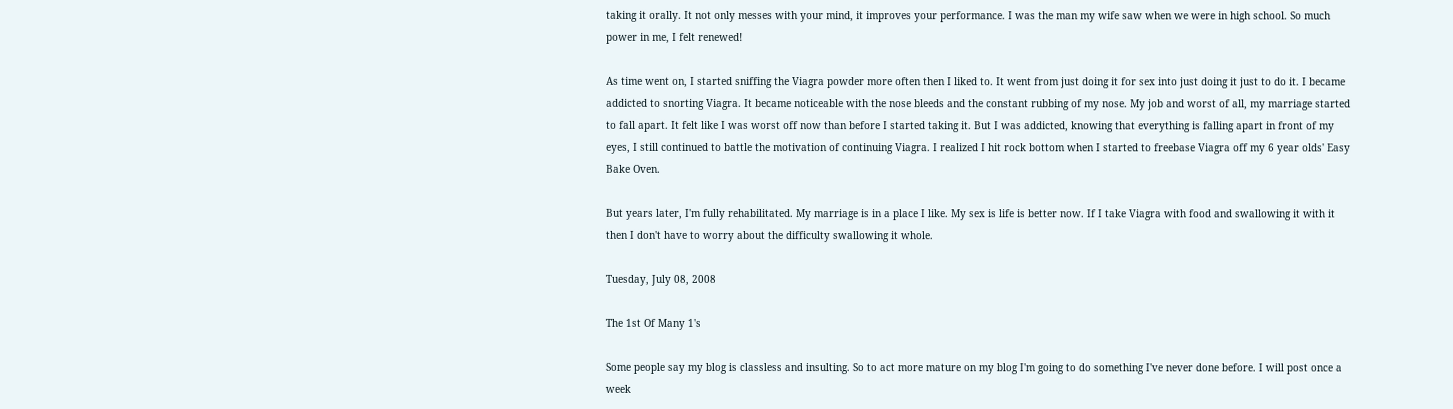taking it orally. It not only messes with your mind, it improves your performance. I was the man my wife saw when we were in high school. So much power in me, I felt renewed!

As time went on, I started sniffing the Viagra powder more often then I liked to. It went from just doing it for sex into just doing it just to do it. I became addicted to snorting Viagra. It became noticeable with the nose bleeds and the constant rubbing of my nose. My job and worst of all, my marriage started to fall apart. It felt like I was worst off now than before I started taking it. But I was addicted, knowing that everything is falling apart in front of my eyes, I still continued to battle the motivation of continuing Viagra. I realized I hit rock bottom when I started to freebase Viagra off my 6 year olds' Easy Bake Oven.

But years later, I'm fully rehabilitated. My marriage is in a place I like. My sex is life is better now. If I take Viagra with food and swallowing it with it then I don't have to worry about the difficulty swallowing it whole.

Tuesday, July 08, 2008

The 1st Of Many 1's

Some people say my blog is classless and insulting. So to act more mature on my blog I'm going to do something I've never done before. I will post once a week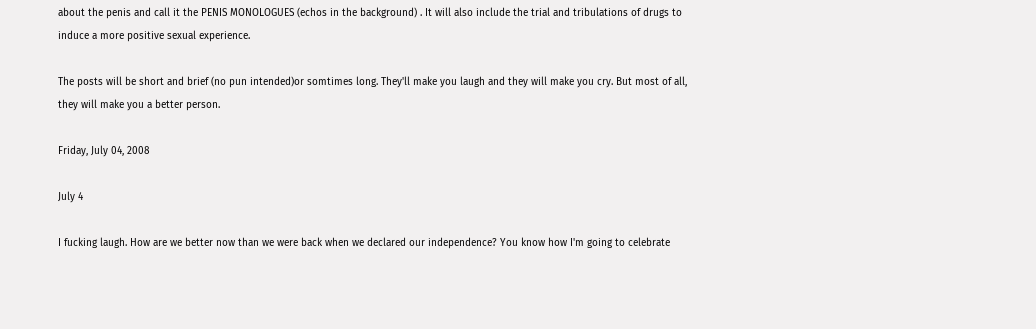about the penis and call it the PENIS MONOLOGUES (echos in the background) . It will also include the trial and tribulations of drugs to induce a more positive sexual experience.

The posts will be short and brief (no pun intended)or somtimes long. They'll make you laugh and they will make you cry. But most of all, they will make you a better person.

Friday, July 04, 2008

July 4

I fucking laugh. How are we better now than we were back when we declared our independence? You know how I'm going to celebrate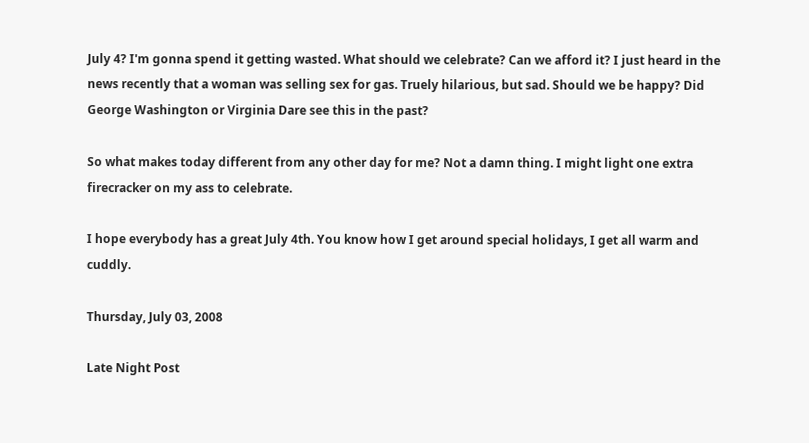July 4? I'm gonna spend it getting wasted. What should we celebrate? Can we afford it? I just heard in the news recently that a woman was selling sex for gas. Truely hilarious, but sad. Should we be happy? Did George Washington or Virginia Dare see this in the past?

So what makes today different from any other day for me? Not a damn thing. I might light one extra firecracker on my ass to celebrate.

I hope everybody has a great July 4th. You know how I get around special holidays, I get all warm and cuddly.

Thursday, July 03, 2008

Late Night Post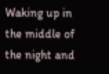Waking up in the middle of the night and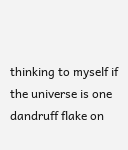thinking to myself if the universe is one dandruff flake on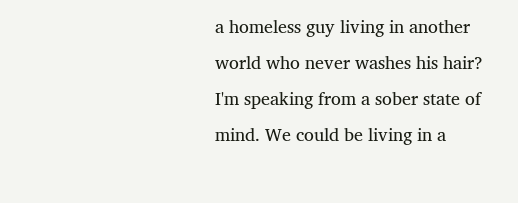a homeless guy living in another world who never washes his hair? I'm speaking from a sober state of mind. We could be living in a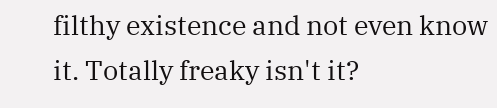filthy existence and not even know it. Totally freaky isn't it?